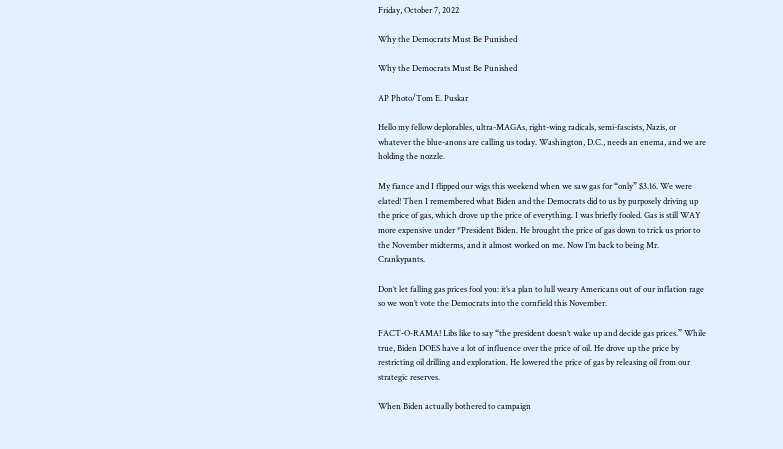Friday, October 7, 2022

Why the Democrats Must Be Punished

Why the Democrats Must Be Punished

AP Photo/Tom E. Puskar

Hello my fellow deplorables, ultra-MAGAs, right-wing radicals, semi-fascists, Nazis, or whatever the blue-anons are calling us today. Washington, D.C., needs an enema, and we are holding the nozzle.

My fiance and I flipped our wigs this weekend when we saw gas for “only” $3.16. We were elated! Then I remembered what Biden and the Democrats did to us by purposely driving up the price of gas, which drove up the price of everything. I was briefly fooled. Gas is still WAY more expensive under *President Biden. He brought the price of gas down to trick us prior to the November midterms, and it almost worked on me. Now I’m back to being Mr. Crankypants.

Don’t let falling gas prices fool you: it’s a plan to lull weary Americans out of our inflation rage so we won’t vote the Democrats into the cornfield this November.

FACT-O-RAMA! Libs like to say “the president doesn’t wake up and decide gas prices.” While true, Biden DOES have a lot of influence over the price of oil. He drove up the price by restricting oil drilling and exploration. He lowered the price of gas by releasing oil from our strategic reserves.

When Biden actually bothered to campaign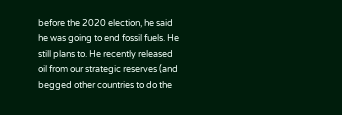before the 2020 election, he said he was going to end fossil fuels. He still plans to. He recently released oil from our strategic reserves (and begged other countries to do the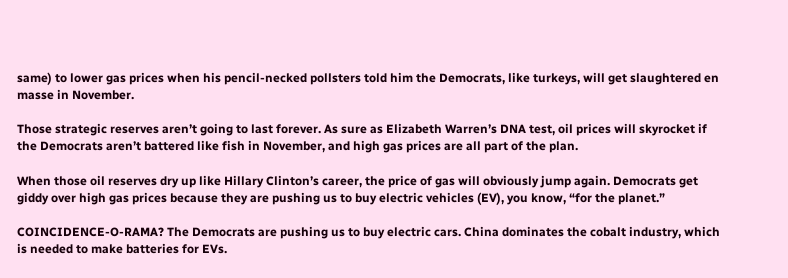same) to lower gas prices when his pencil-necked pollsters told him the Democrats, like turkeys, will get slaughtered en masse in November.

Those strategic reserves aren’t going to last forever. As sure as Elizabeth Warren’s DNA test, oil prices will skyrocket if the Democrats aren’t battered like fish in November, and high gas prices are all part of the plan.

When those oil reserves dry up like Hillary Clinton’s career, the price of gas will obviously jump again. Democrats get giddy over high gas prices because they are pushing us to buy electric vehicles (EV), you know, “for the planet.”

COINCIDENCE-O-RAMA? The Democrats are pushing us to buy electric cars. China dominates the cobalt industry, which is needed to make batteries for EVs.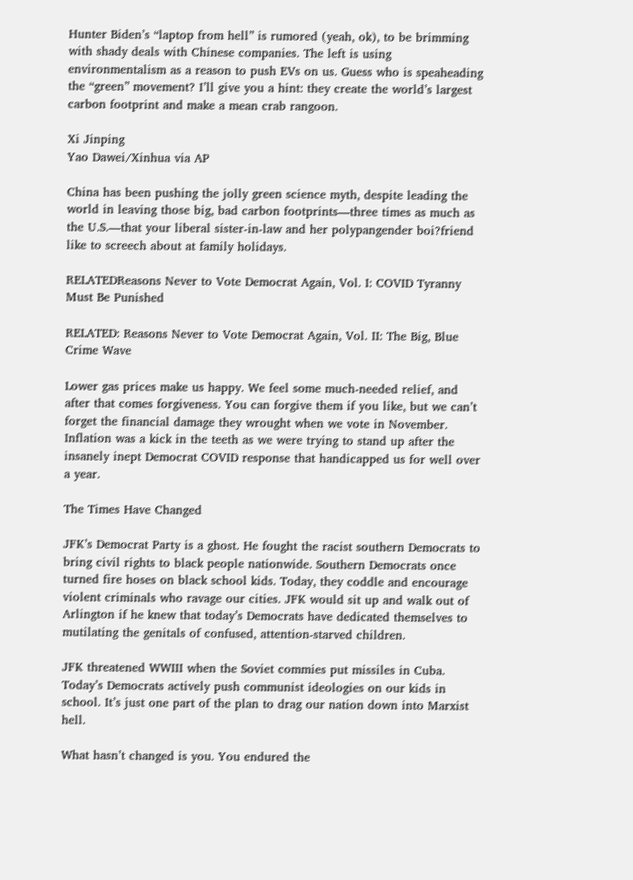Hunter Biden’s “laptop from hell” is rumored (yeah, ok), to be brimming with shady deals with Chinese companies. The left is using environmentalism as a reason to push EVs on us. Guess who is speaheading the “green” movement? I’ll give you a hint: they create the world’s largest carbon footprint and make a mean crab rangoon.

Xi Jinping
Yao Dawei/Xinhua via AP

China has been pushing the jolly green science myth, despite leading the world in leaving those big, bad carbon footprints—three times as much as the U.S.—that your liberal sister-in-law and her polypangender boi?friend like to screech about at family holidays.

RELATEDReasons Never to Vote Democrat Again, Vol. I: COVID Tyranny Must Be Punished

RELATED: Reasons Never to Vote Democrat Again, Vol. II: The Big, Blue Crime Wave

Lower gas prices make us happy. We feel some much-needed relief, and after that comes forgiveness. You can forgive them if you like, but we can’t forget the financial damage they wrought when we vote in November. Inflation was a kick in the teeth as we were trying to stand up after the insanely inept Democrat COVID response that handicapped us for well over a year.

The Times Have Changed

JFK’s Democrat Party is a ghost. He fought the racist southern Democrats to bring civil rights to black people nationwide. Southern Democrats once turned fire hoses on black school kids. Today, they coddle and encourage violent criminals who ravage our cities. JFK would sit up and walk out of Arlington if he knew that today’s Democrats have dedicated themselves to mutilating the genitals of confused, attention-starved children.

JFK threatened WWIII when the Soviet commies put missiles in Cuba. Today’s Democrats actively push communist ideologies on our kids in school. It’s just one part of the plan to drag our nation down into Marxist hell.

What hasn’t changed is you. You endured the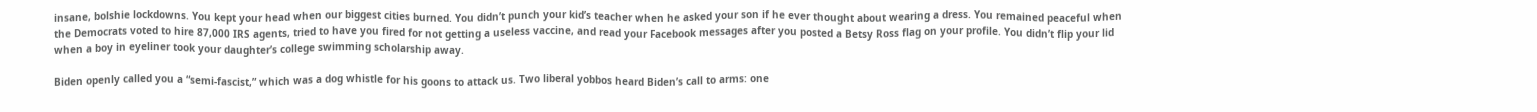insane, bolshie lockdowns. You kept your head when our biggest cities burned. You didn’t punch your kid’s teacher when he asked your son if he ever thought about wearing a dress. You remained peaceful when the Democrats voted to hire 87,000 IRS agents, tried to have you fired for not getting a useless vaccine, and read your Facebook messages after you posted a Betsy Ross flag on your profile. You didn’t flip your lid when a boy in eyeliner took your daughter’s college swimming scholarship away.

Biden openly called you a “semi-fascist,” which was a dog whistle for his goons to attack us. Two liberal yobbos heard Biden’s call to arms: one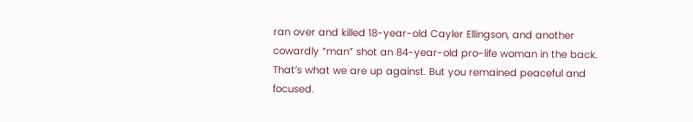ran over and killed 18-year-old Cayler Ellingson, and another cowardly “man” shot an 84-year-old pro-life woman in the back. That’s what we are up against. But you remained peaceful and focused.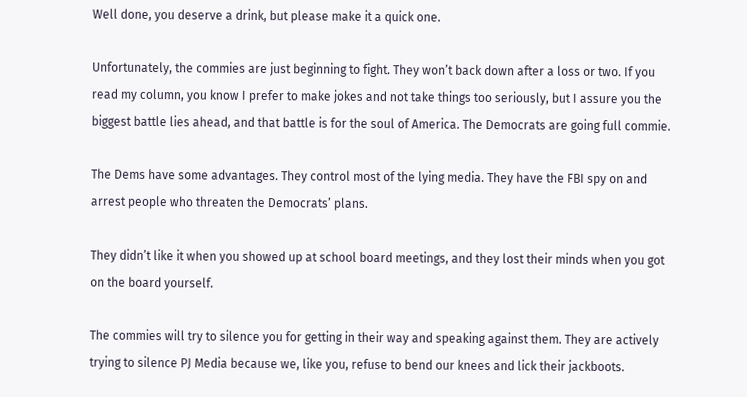Well done, you deserve a drink, but please make it a quick one.

Unfortunately, the commies are just beginning to fight. They won’t back down after a loss or two. If you read my column, you know I prefer to make jokes and not take things too seriously, but I assure you the biggest battle lies ahead, and that battle is for the soul of America. The Democrats are going full commie.

The Dems have some advantages. They control most of the lying media. They have the FBI spy on and arrest people who threaten the Democrats’ plans.

They didn’t like it when you showed up at school board meetings, and they lost their minds when you got on the board yourself.

The commies will try to silence you for getting in their way and speaking against them. They are actively trying to silence PJ Media because we, like you, refuse to bend our knees and lick their jackboots.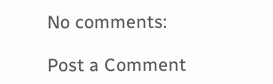No comments:

Post a Comment